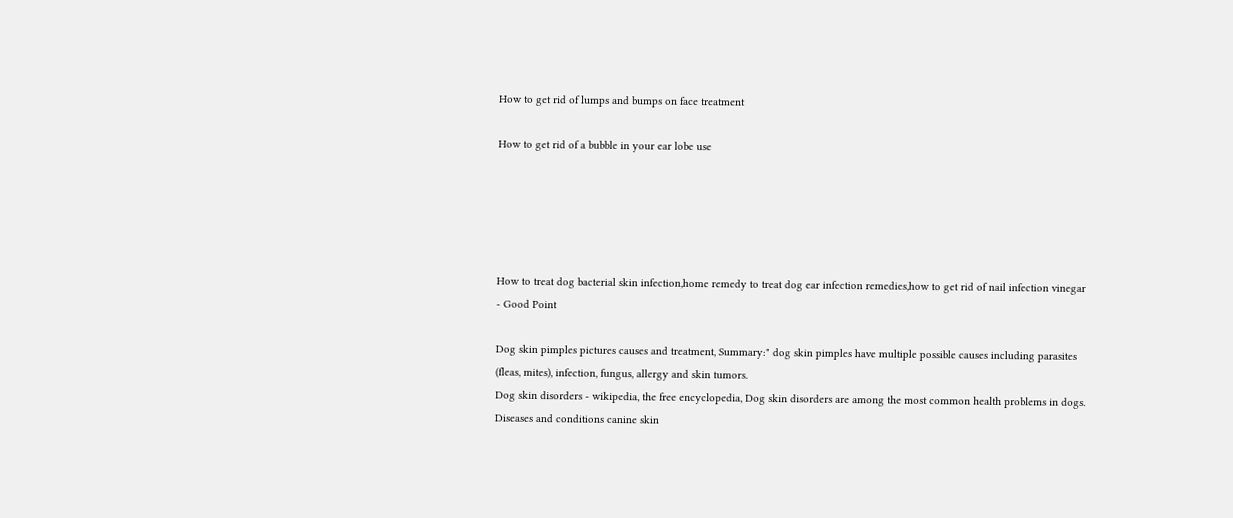How to get rid of lumps and bumps on face treatment

How to get rid of a bubble in your ear lobe use





How to treat dog bacterial skin infection,home remedy to treat dog ear infection remedies,how to get rid of nail infection vinegar - Good Point

Dog skin pimples pictures causes and treatment, Summary:" dog skin pimples have multiple possible causes including parasites (fleas, mites), infection, fungus, allergy and skin tumors.
Dog skin disorders - wikipedia, the free encyclopedia, Dog skin disorders are among the most common health problems in dogs. Diseases and conditions canine skin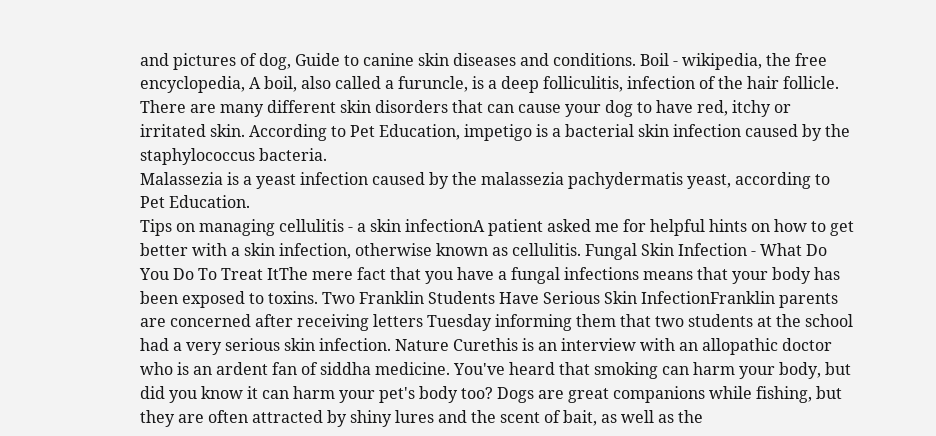and pictures of dog, Guide to canine skin diseases and conditions. Boil - wikipedia, the free encyclopedia, A boil, also called a furuncle, is a deep folliculitis, infection of the hair follicle. There are many different skin disorders that can cause your dog to have red, itchy or irritated skin. According to Pet Education, impetigo is a bacterial skin infection caused by the staphylococcus bacteria.
Malassezia is a yeast infection caused by the malassezia pachydermatis yeast, according to Pet Education.
Tips on managing cellulitis - a skin infectionA patient asked me for helpful hints on how to get better with a skin infection, otherwise known as cellulitis. Fungal Skin Infection - What Do You Do To Treat ItThe mere fact that you have a fungal infections means that your body has been exposed to toxins. Two Franklin Students Have Serious Skin InfectionFranklin parents are concerned after receiving letters Tuesday informing them that two students at the school had a very serious skin infection. Nature Curethis is an interview with an allopathic doctor who is an ardent fan of siddha medicine. You've heard that smoking can harm your body, but did you know it can harm your pet's body too? Dogs are great companions while fishing, but they are often attracted by shiny lures and the scent of bait, as well as the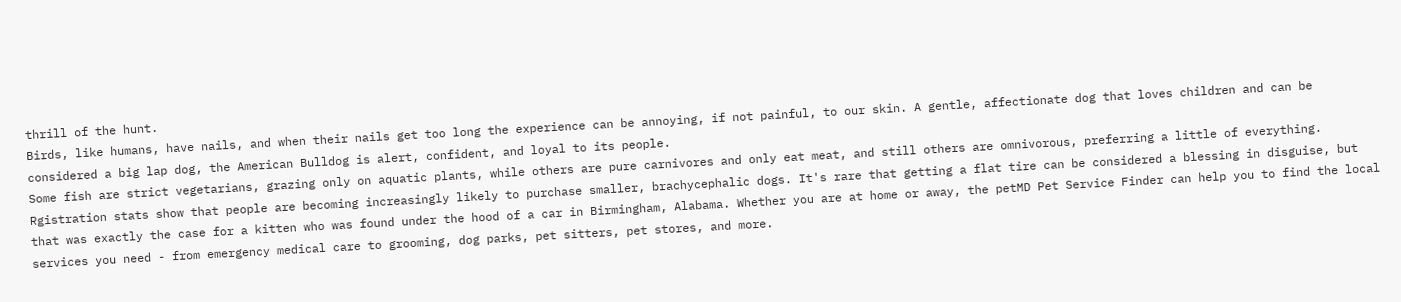thrill of the hunt.
Birds, like humans, have nails, and when their nails get too long the experience can be annoying, if not painful, to our skin. A gentle, affectionate dog that loves children and can be considered a big lap dog, the American Bulldog is alert, confident, and loyal to its people.
Some fish are strict vegetarians, grazing only on aquatic plants, while others are pure carnivores and only eat meat, and still others are omnivorous, preferring a little of everything. Rgistration stats show that people are becoming increasingly likely to purchase smaller, brachycephalic dogs. It's rare that getting a flat tire can be considered a blessing in disguise, but that was exactly the case for a kitten who was found under the hood of a car in Birmingham, Alabama. Whether you are at home or away, the petMD Pet Service Finder can help you to find the local services you need - from emergency medical care to grooming, dog parks, pet sitters, pet stores, and more.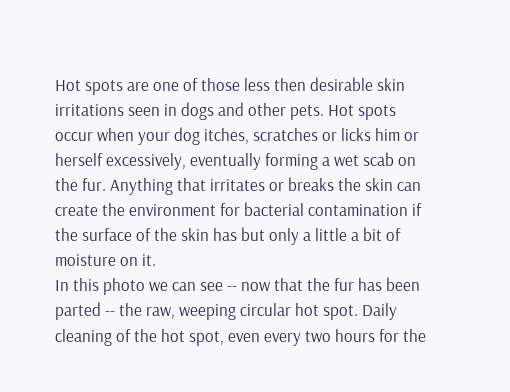Hot spots are one of those less then desirable skin irritations seen in dogs and other pets. Hot spots occur when your dog itches, scratches or licks him or herself excessively, eventually forming a wet scab on the fur. Anything that irritates or breaks the skin can create the environment for bacterial contamination if the surface of the skin has but only a little a bit of moisture on it.
In this photo we can see -- now that the fur has been parted -- the raw, weeping circular hot spot. Daily cleaning of the hot spot, even every two hours for the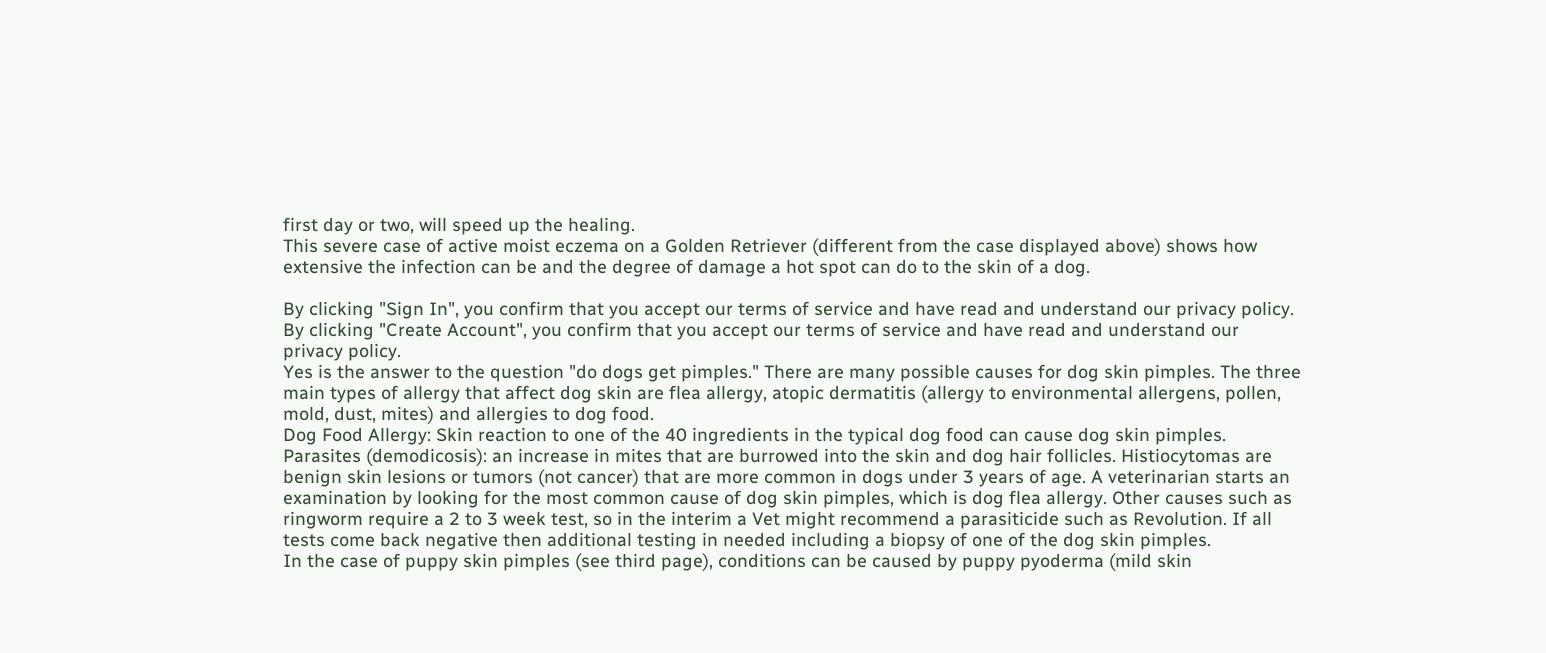first day or two, will speed up the healing.
This severe case of active moist eczema on a Golden Retriever (different from the case displayed above) shows how extensive the infection can be and the degree of damage a hot spot can do to the skin of a dog.

By clicking "Sign In", you confirm that you accept our terms of service and have read and understand our privacy policy.
By clicking "Create Account", you confirm that you accept our terms of service and have read and understand our privacy policy.
Yes is the answer to the question "do dogs get pimples." There are many possible causes for dog skin pimples. The three main types of allergy that affect dog skin are flea allergy, atopic dermatitis (allergy to environmental allergens, pollen, mold, dust, mites) and allergies to dog food.
Dog Food Allergy: Skin reaction to one of the 40 ingredients in the typical dog food can cause dog skin pimples. Parasites (demodicosis): an increase in mites that are burrowed into the skin and dog hair follicles. Histiocytomas are benign skin lesions or tumors (not cancer) that are more common in dogs under 3 years of age. A veterinarian starts an examination by looking for the most common cause of dog skin pimples, which is dog flea allergy. Other causes such as ringworm require a 2 to 3 week test, so in the interim a Vet might recommend a parasiticide such as Revolution. If all tests come back negative then additional testing in needed including a biopsy of one of the dog skin pimples.
In the case of puppy skin pimples (see third page), conditions can be caused by puppy pyoderma (mild skin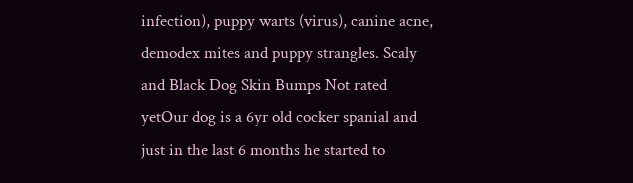infection), puppy warts (virus), canine acne, demodex mites and puppy strangles. Scaly and Black Dog Skin Bumps Not rated yetOur dog is a 6yr old cocker spanial and just in the last 6 months he started to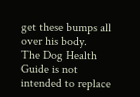get these bumps all over his body.
The Dog Health Guide is not intended to replace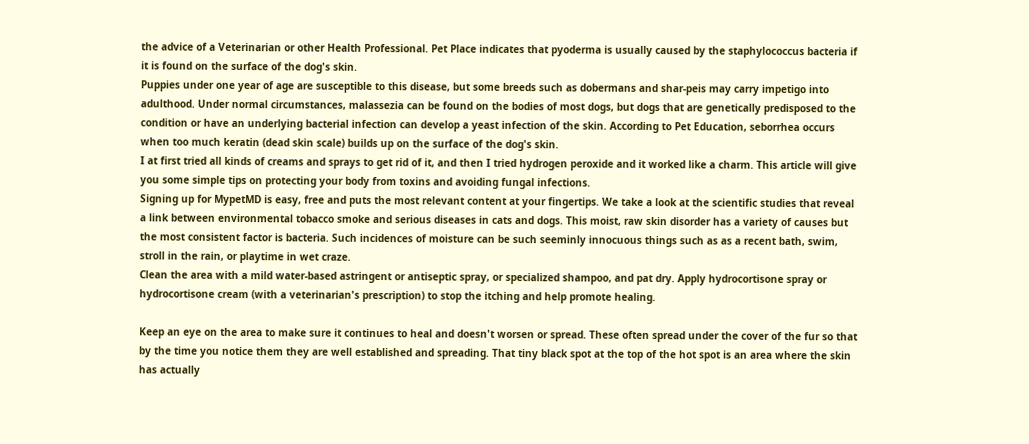the advice of a Veterinarian or other Health Professional. Pet Place indicates that pyoderma is usually caused by the staphylococcus bacteria if it is found on the surface of the dog's skin.
Puppies under one year of age are susceptible to this disease, but some breeds such as dobermans and shar-peis may carry impetigo into adulthood. Under normal circumstances, malassezia can be found on the bodies of most dogs, but dogs that are genetically predisposed to the condition or have an underlying bacterial infection can develop a yeast infection of the skin. According to Pet Education, seborrhea occurs when too much keratin (dead skin scale) builds up on the surface of the dog's skin.
I at first tried all kinds of creams and sprays to get rid of it, and then I tried hydrogen peroxide and it worked like a charm. This article will give you some simple tips on protecting your body from toxins and avoiding fungal infections.
Signing up for MypetMD is easy, free and puts the most relevant content at your fingertips. We take a look at the scientific studies that reveal a link between environmental tobacco smoke and serious diseases in cats and dogs. This moist, raw skin disorder has a variety of causes but the most consistent factor is bacteria. Such incidences of moisture can be such seeminly innocuous things such as as a recent bath, swim, stroll in the rain, or playtime in wet craze.
Clean the area with a mild water-based astringent or antiseptic spray, or specialized shampoo, and pat dry. Apply hydrocortisone spray or hydrocortisone cream (with a veterinarian's prescription) to stop the itching and help promote healing.

Keep an eye on the area to make sure it continues to heal and doesn't worsen or spread. These often spread under the cover of the fur so that by the time you notice them they are well established and spreading. That tiny black spot at the top of the hot spot is an area where the skin has actually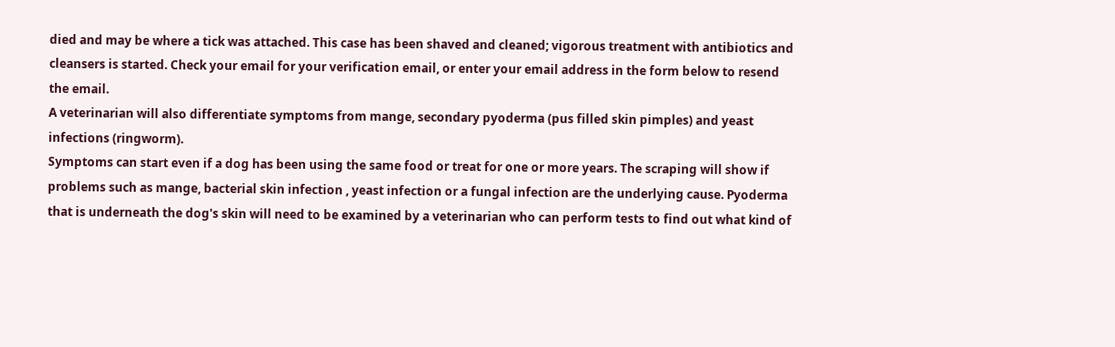died and may be where a tick was attached. This case has been shaved and cleaned; vigorous treatment with antibiotics and cleansers is started. Check your email for your verification email, or enter your email address in the form below to resend the email.
A veterinarian will also differentiate symptoms from mange, secondary pyoderma (pus filled skin pimples) and yeast infections (ringworm).
Symptoms can start even if a dog has been using the same food or treat for one or more years. The scraping will show if problems such as mange, bacterial skin infection , yeast infection or a fungal infection are the underlying cause. Pyoderma that is underneath the dog's skin will need to be examined by a veterinarian who can perform tests to find out what kind of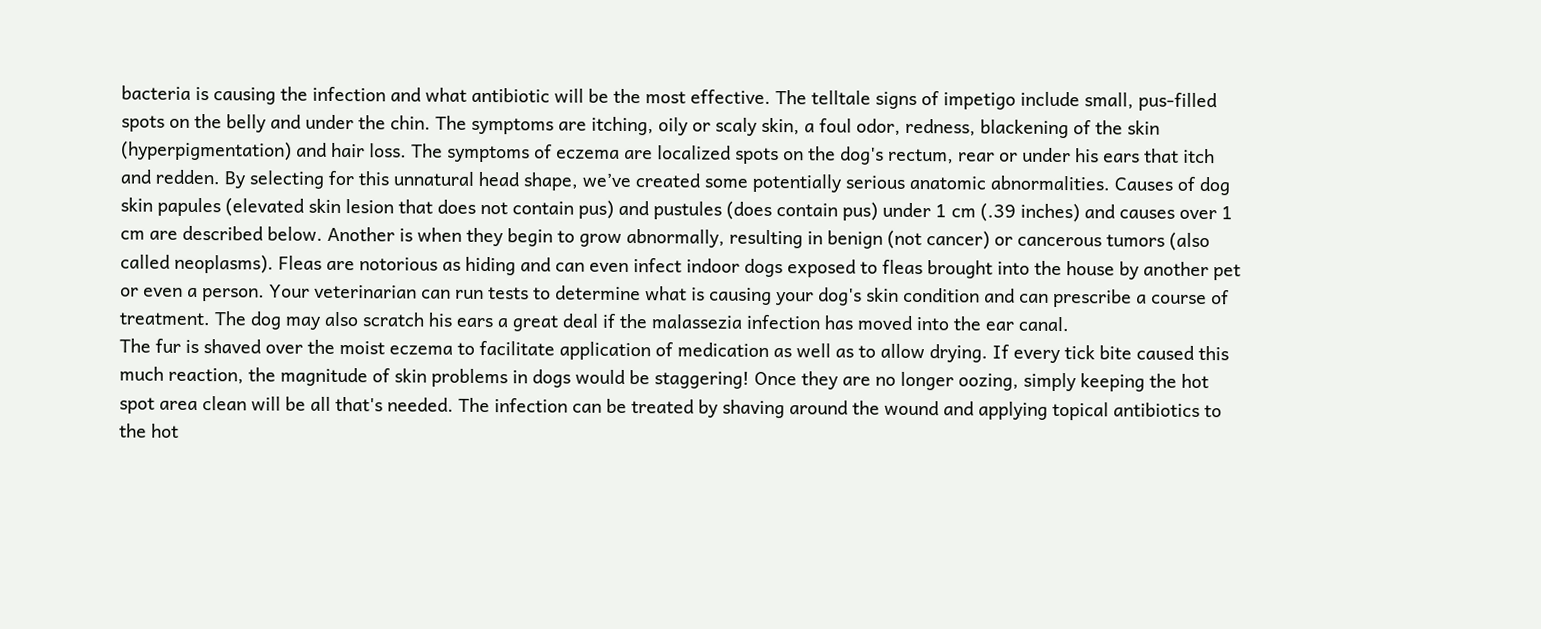bacteria is causing the infection and what antibiotic will be the most effective. The telltale signs of impetigo include small, pus-filled spots on the belly and under the chin. The symptoms are itching, oily or scaly skin, a foul odor, redness, blackening of the skin (hyperpigmentation) and hair loss. The symptoms of eczema are localized spots on the dog's rectum, rear or under his ears that itch and redden. By selecting for this unnatural head shape, we’ve created some potentially serious anatomic abnormalities. Causes of dog skin papules (elevated skin lesion that does not contain pus) and pustules (does contain pus) under 1 cm (.39 inches) and causes over 1 cm are described below. Another is when they begin to grow abnormally, resulting in benign (not cancer) or cancerous tumors (also called neoplasms). Fleas are notorious as hiding and can even infect indoor dogs exposed to fleas brought into the house by another pet or even a person. Your veterinarian can run tests to determine what is causing your dog's skin condition and can prescribe a course of treatment. The dog may also scratch his ears a great deal if the malassezia infection has moved into the ear canal.
The fur is shaved over the moist eczema to facilitate application of medication as well as to allow drying. If every tick bite caused this much reaction, the magnitude of skin problems in dogs would be staggering! Once they are no longer oozing, simply keeping the hot spot area clean will be all that's needed. The infection can be treated by shaving around the wound and applying topical antibiotics to the hot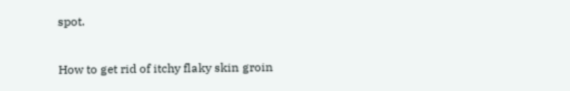spot.

How to get rid of itchy flaky skin groin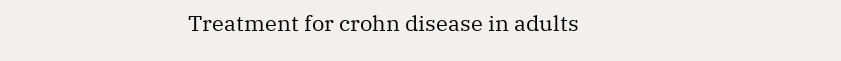Treatment for crohn disease in adults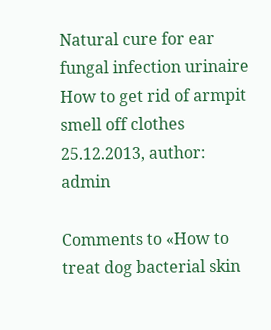Natural cure for ear fungal infection urinaire
How to get rid of armpit smell off clothes
25.12.2013, author: admin

Comments to «How to treat dog bacterial skin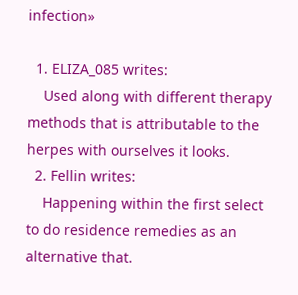infection»

  1. ELIZA_085 writes:
    Used along with different therapy methods that is attributable to the herpes with ourselves it looks.
  2. Fellin writes:
    Happening within the first select to do residence remedies as an alternative that.